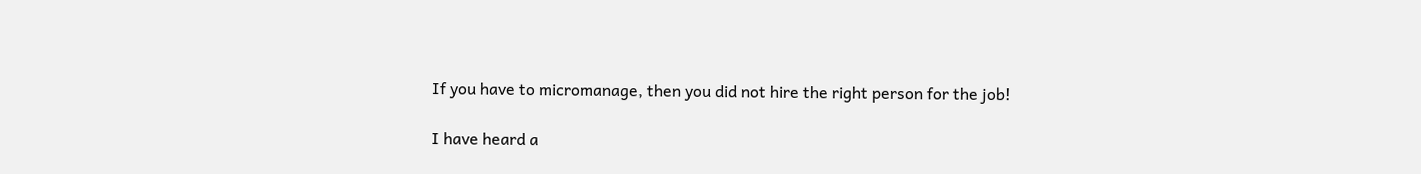If you have to micromanage, then you did not hire the right person for the job!

I have heard a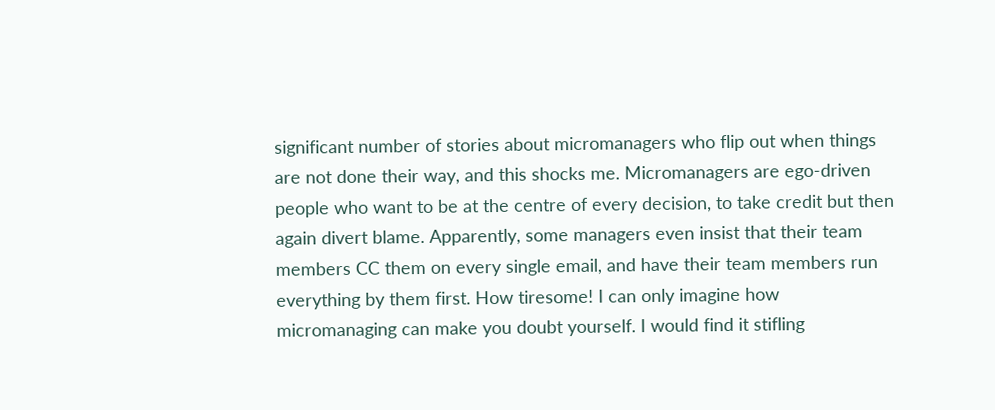significant number of stories about micromanagers who flip out when things are not done their way, and this shocks me. Micromanagers are ego-driven people who want to be at the centre of every decision, to take credit but then again divert blame. Apparently, some managers even insist that their team members CC them on every single email, and have their team members run everything by them first. How tiresome! I can only imagine how micromanaging can make you doubt yourself. I would find it stifling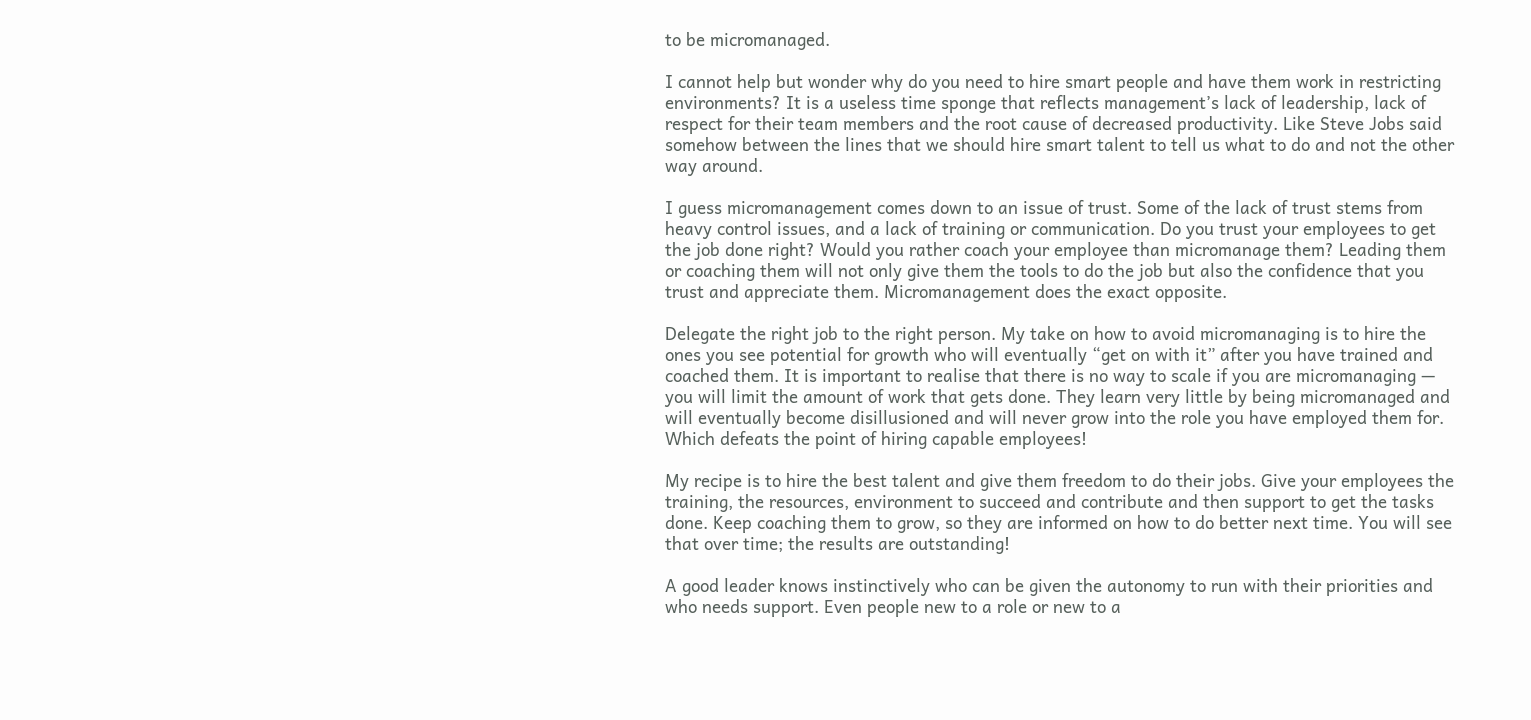to be micromanaged.

I cannot help but wonder why do you need to hire smart people and have them work in restricting environments? It is a useless time sponge that reflects management’s lack of leadership, lack of respect for their team members and the root cause of decreased productivity. Like Steve Jobs said somehow between the lines that we should hire smart talent to tell us what to do and not the other way around.

I guess micromanagement comes down to an issue of trust. Some of the lack of trust stems from heavy control issues, and a lack of training or communication. Do you trust your employees to get the job done right? Would you rather coach your employee than micromanage them? Leading them or coaching them will not only give them the tools to do the job but also the confidence that you trust and appreciate them. Micromanagement does the exact opposite.

Delegate the right job to the right person. My take on how to avoid micromanaging is to hire the ones you see potential for growth who will eventually “get on with it” after you have trained and coached them. It is important to realise that there is no way to scale if you are micromanaging — you will limit the amount of work that gets done. They learn very little by being micromanaged and will eventually become disillusioned and will never grow into the role you have employed them for. Which defeats the point of hiring capable employees!

My recipe is to hire the best talent and give them freedom to do their jobs. Give your employees the training, the resources, environment to succeed and contribute and then support to get the tasks done. Keep coaching them to grow, so they are informed on how to do better next time. You will see that over time; the results are outstanding!

A good leader knows instinctively who can be given the autonomy to run with their priorities and who needs support. Even people new to a role or new to a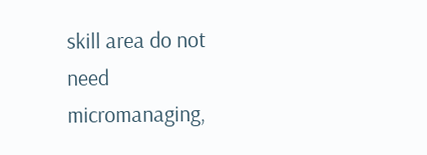skill area do not need micromanaging,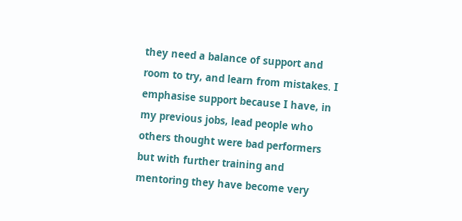they need a balance of support and room to try, and learn from mistakes. I emphasise support because I have, in my previous jobs, lead people who others thought were bad performers but with further training and mentoring they have become very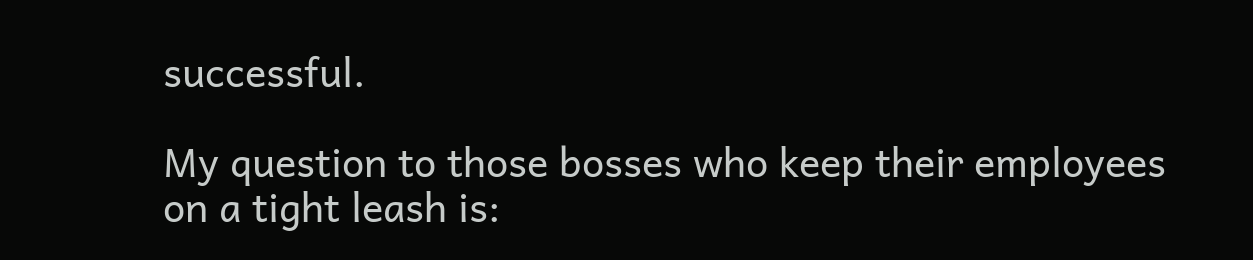successful.

My question to those bosses who keep their employees on a tight leash is: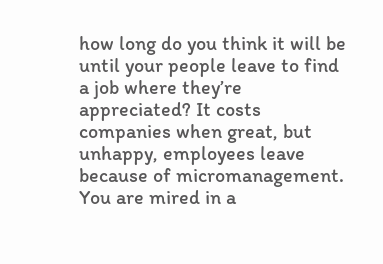how long do you think it will be until your people leave to find a job where they’re appreciated? It costs companies when great, but unhappy, employees leave because of micromanagement. You are mired in a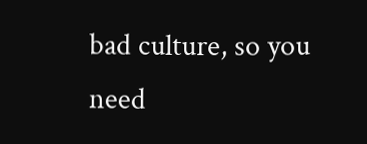bad culture, so you need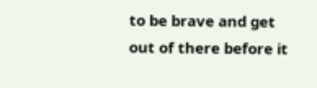to be brave and get out of there before it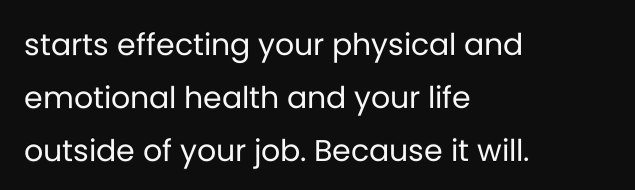starts effecting your physical and emotional health and your life outside of your job. Because it will.